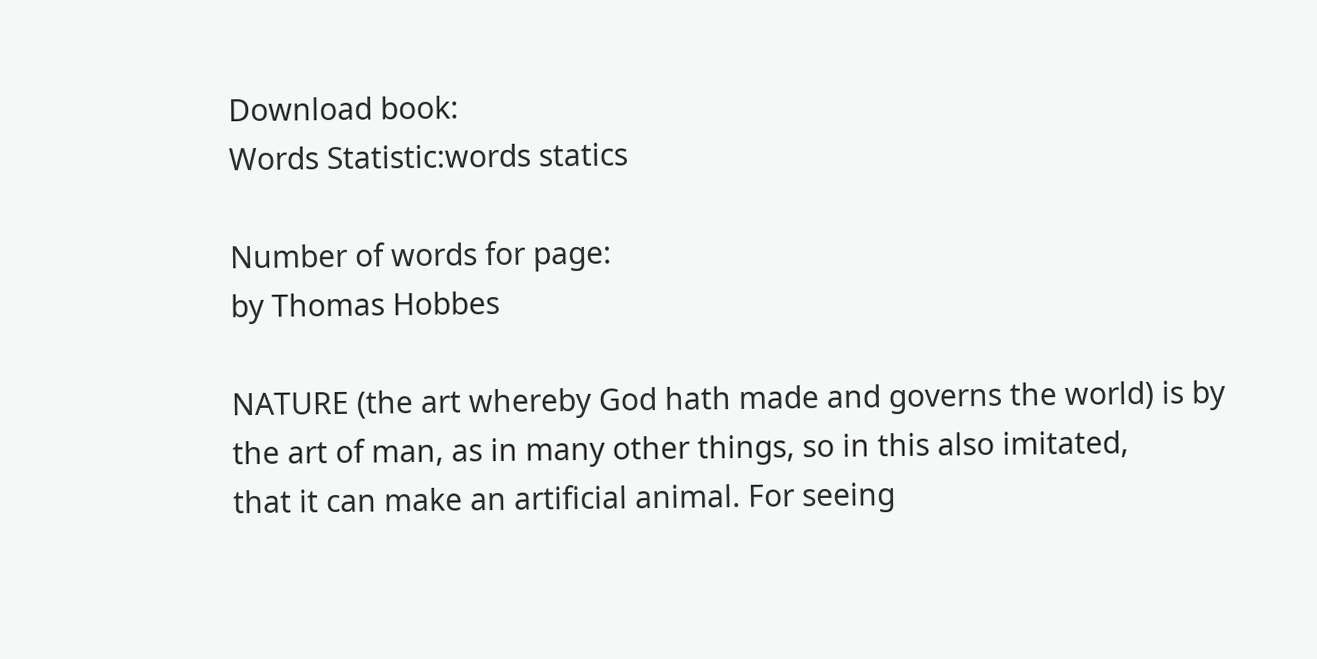Download book:
Words Statistic:words statics

Number of words for page:
by Thomas Hobbes

NATURE (the art whereby God hath made and governs the world) is by
the art of man, as in many other things, so in this also imitated,
that it can make an artificial animal. For seeing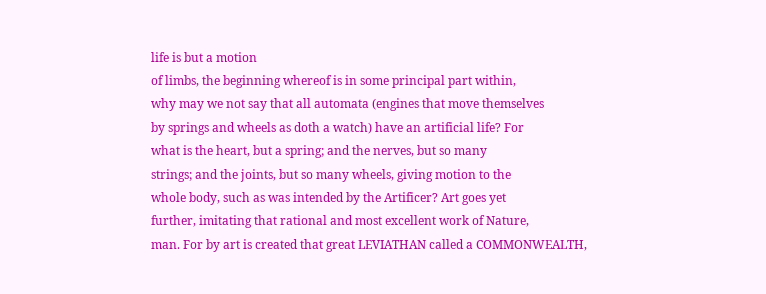life is but a motion
of limbs, the beginning whereof is in some principal part within,
why may we not say that all automata (engines that move themselves
by springs and wheels as doth a watch) have an artificial life? For
what is the heart, but a spring; and the nerves, but so many
strings; and the joints, but so many wheels, giving motion to the
whole body, such as was intended by the Artificer? Art goes yet
further, imitating that rational and most excellent work of Nature,
man. For by art is created that great LEVIATHAN called a COMMONWEALTH,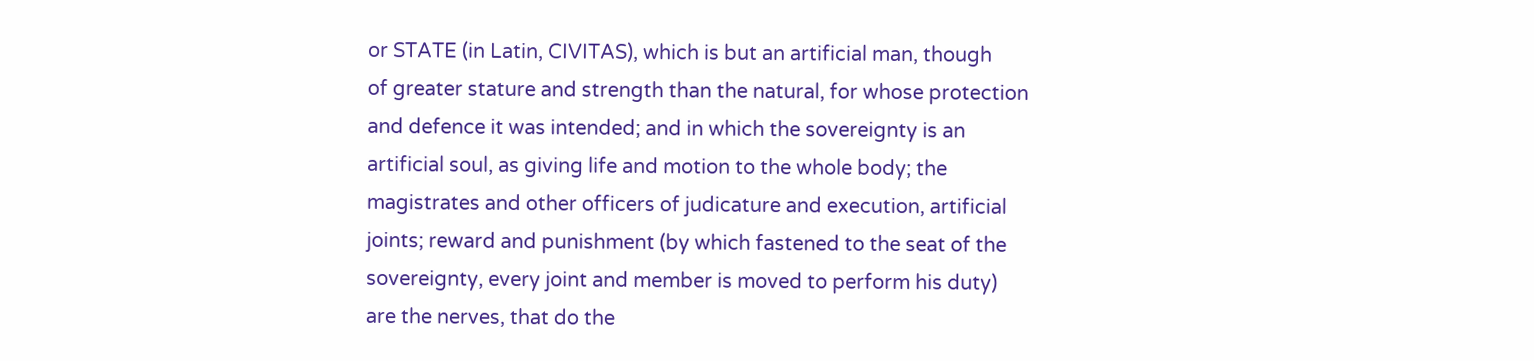or STATE (in Latin, CIVITAS), which is but an artificial man, though
of greater stature and strength than the natural, for whose protection
and defence it was intended; and in which the sovereignty is an
artificial soul, as giving life and motion to the whole body; the
magistrates and other officers of judicature and execution, artificial
joints; reward and punishment (by which fastened to the seat of the
sovereignty, every joint and member is moved to perform his duty)
are the nerves, that do the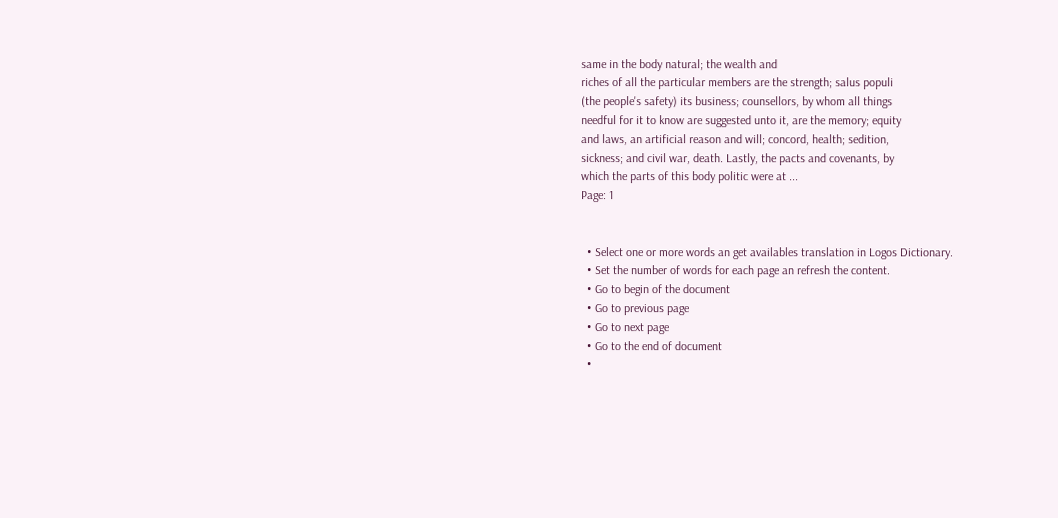same in the body natural; the wealth and
riches of all the particular members are the strength; salus populi
(the people's safety) its business; counsellors, by whom all things
needful for it to know are suggested unto it, are the memory; equity
and laws, an artificial reason and will; concord, health; sedition,
sickness; and civil war, death. Lastly, the pacts and covenants, by
which the parts of this body politic were at ...
Page: 1


  • Select one or more words an get availables translation in Logos Dictionary.
  • Set the number of words for each page an refresh the content.
  • Go to begin of the document
  • Go to previous page
  • Go to next page
  • Go to the end of document
  •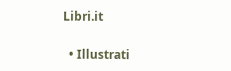Libri.it

  • Illustrati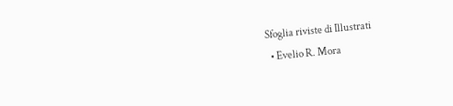Sfoglia riviste di Illustrati
  • Evelio R. Mora